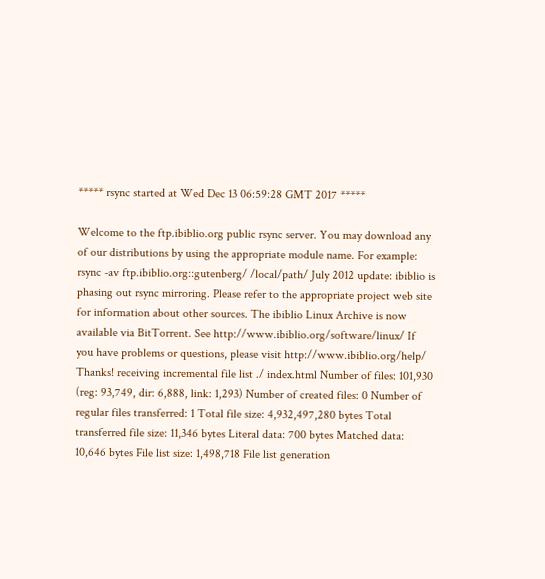***** rsync started at Wed Dec 13 06:59:28 GMT 2017 *****

Welcome to the ftp.ibiblio.org public rsync server. You may download any of our distributions by using the appropriate module name. For example: rsync -av ftp.ibiblio.org::gutenberg/ /local/path/ July 2012 update: ibiblio is phasing out rsync mirroring. Please refer to the appropriate project web site for information about other sources. The ibiblio Linux Archive is now available via BitTorrent. See http://www.ibiblio.org/software/linux/ If you have problems or questions, please visit http://www.ibiblio.org/help/ Thanks! receiving incremental file list ./ index.html Number of files: 101,930 (reg: 93,749, dir: 6,888, link: 1,293) Number of created files: 0 Number of regular files transferred: 1 Total file size: 4,932,497,280 bytes Total transferred file size: 11,346 bytes Literal data: 700 bytes Matched data: 10,646 bytes File list size: 1,498,718 File list generation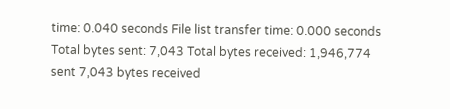time: 0.040 seconds File list transfer time: 0.000 seconds Total bytes sent: 7,043 Total bytes received: 1,946,774 sent 7,043 bytes received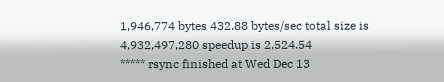1,946,774 bytes 432.88 bytes/sec total size is 4,932,497,280 speedup is 2,524.54
***** rsync finished at Wed Dec 13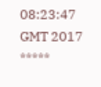08:23:47 GMT 2017 *****